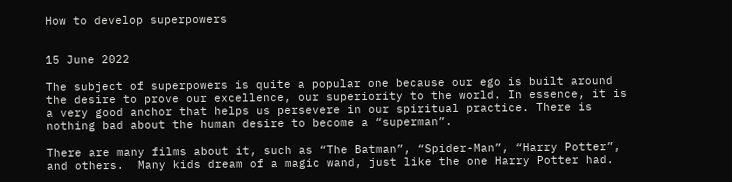How to develop superpowers


15 June 2022

The subject of superpowers is quite a popular one because our ego is built around the desire to prove our excellence, our superiority to the world. In essence, it is a very good anchor that helps us persevere in our spiritual practice. There is nothing bad about the human desire to become a “superman”.

There are many films about it, such as “The Batman”, “Spider-Man”, “Harry Potter”, and others.  Many kids dream of a magic wand, just like the one Harry Potter had.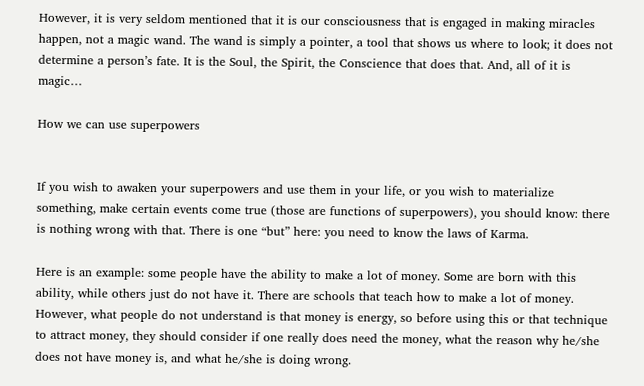However, it is very seldom mentioned that it is our consciousness that is engaged in making miracles happen, not a magic wand. The wand is simply a pointer, a tool that shows us where to look; it does not determine a person’s fate. It is the Soul, the Spirit, the Conscience that does that. And, all of it is magic…

How we can use superpowers


If you wish to awaken your superpowers and use them in your life, or you wish to materialize something, make certain events come true (those are functions of superpowers), you should know: there is nothing wrong with that. There is one “but” here: you need to know the laws of Karma.

Here is an example: some people have the ability to make a lot of money. Some are born with this ability, while others just do not have it. There are schools that teach how to make a lot of money. However, what people do not understand is that money is energy, so before using this or that technique to attract money, they should consider if one really does need the money, what the reason why he/she does not have money is, and what he/she is doing wrong.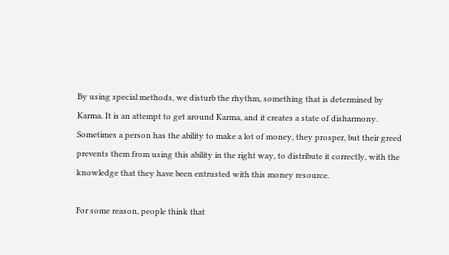By using special methods, we disturb the rhythm, something that is determined by Karma. It is an attempt to get around Karma, and it creates a state of disharmony. Sometimes a person has the ability to make a lot of money, they prosper, but their greed prevents them from using this ability in the right way, to distribute it correctly, with the knowledge that they have been entrusted with this money resource.

For some reason, people think that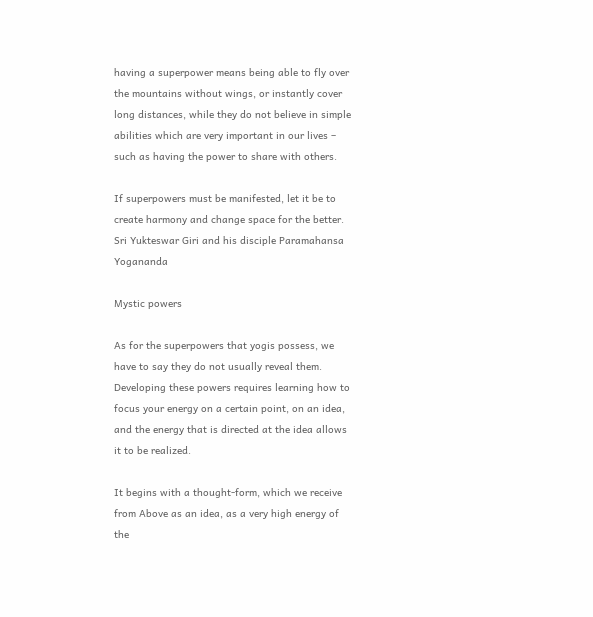having a superpower means being able to fly over the mountains without wings, or instantly cover long distances, while they do not believe in simple abilities which are very important in our lives – such as having the power to share with others.

If superpowers must be manifested, let it be to create harmony and change space for the better.
Sri Yukteswar Giri and his disciple Paramahansa Yogananda

Mystic powers

As for the superpowers that yogis possess, we have to say they do not usually reveal them.  Developing these powers requires learning how to focus your energy on a certain point, on an idea, and the energy that is directed at the idea allows it to be realized.

It begins with a thought-form, which we receive from Above as an idea, as a very high energy of the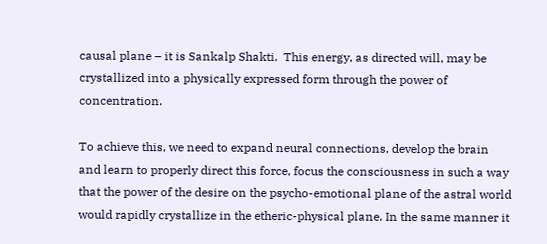causal plane – it is Sankalp Shakti.  This energy, as directed will, may be crystallized into a physically expressed form through the power of concentration.

To achieve this, we need to expand neural connections, develop the brain and learn to properly direct this force, focus the consciousness in such a way that the power of the desire on the psycho-emotional plane of the astral world would rapidly crystallize in the etheric-physical plane. In the same manner it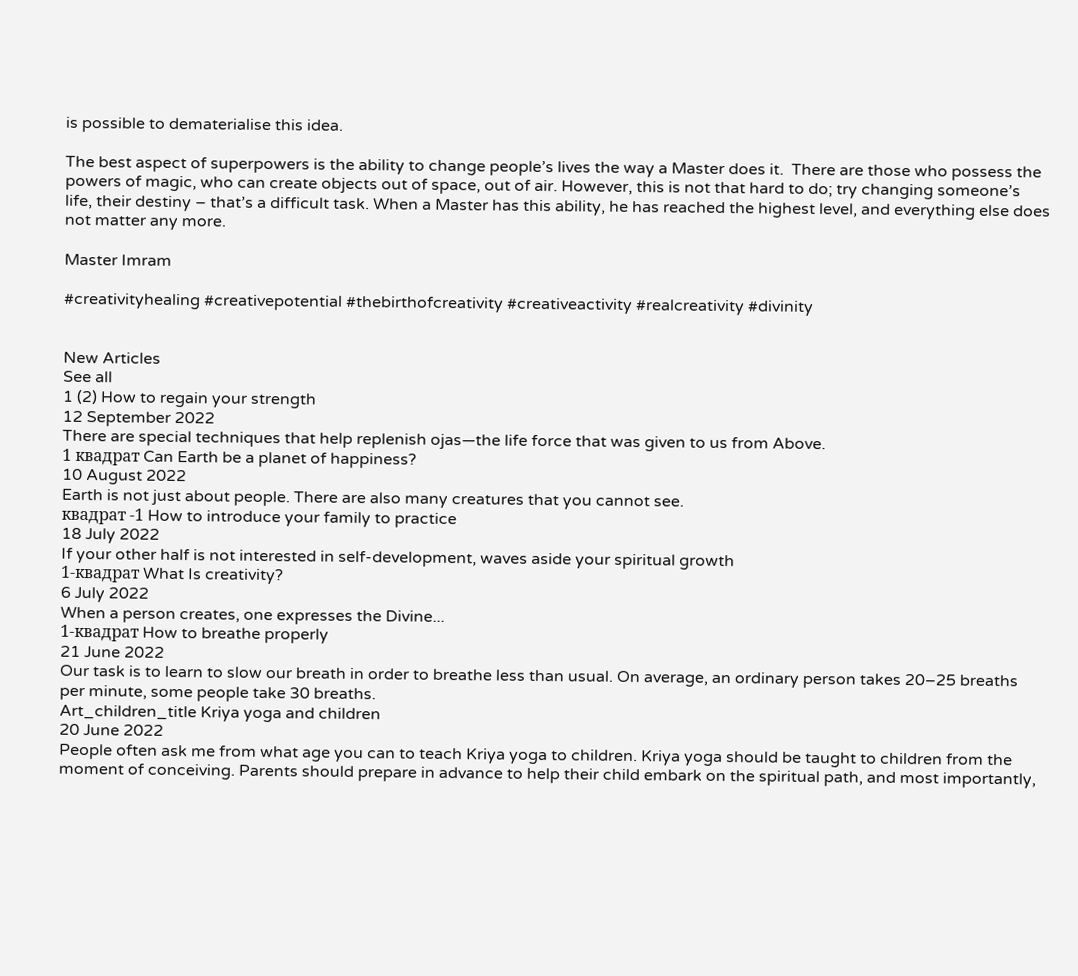is possible to dematerialise this idea.

The best aspect of superpowers is the ability to change people’s lives the way a Master does it.  There are those who possess the powers of magic, who can create objects out of space, out of air. However, this is not that hard to do; try changing someone’s life, their destiny – that’s a difficult task. When a Master has this ability, he has reached the highest level, and everything else does not matter any more.

Master Imram

#creativityhealing #creativepotential #thebirthofcreativity #creativeactivity #realcreativity #divinity


New Articles
See all
1 (2) How to regain your strength
12 September 2022
There are special techniques that help replenish ojas—the life force that was given to us from Above.
1 квадрат Can Earth be a planet of happiness?
10 August 2022
Earth is not just about people. There are also many creatures that you cannot see.
квадрат -1 How to introduce your family to practice
18 July 2022
If your other half is not interested in self-development, waves aside your spiritual growth
1-квадрат What Is creativity?
6 July 2022
When a person creates, one expresses the Divine...
1-квадрат How to breathe properly
21 June 2022
Our task is to learn to slow our breath in order to breathe less than usual. On average, an ordinary person takes 20–25 breaths per minute, some people take 30 breaths.
Art_children_title Kriya yoga and children
20 June 2022
People often ask me from what age you can to teach Kriya yoga to children. Kriya yoga should be taught to children from the moment of conceiving. Parents should prepare in advance to help their child embark on the spiritual path, and most importantly,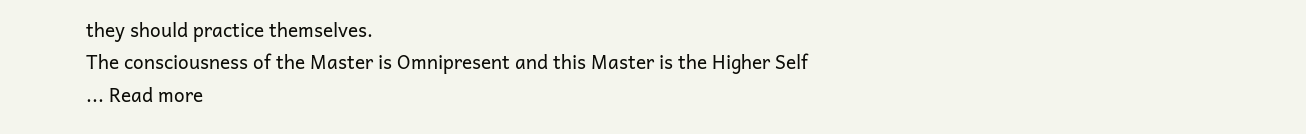they should practice themselves.
The consciousness of the Master is Omnipresent and this Master is the Higher Self
... Read more